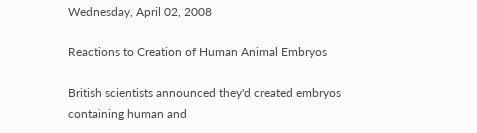Wednesday, April 02, 2008

Reactions to Creation of Human Animal Embryos

British scientists announced they'd created embryos containing human and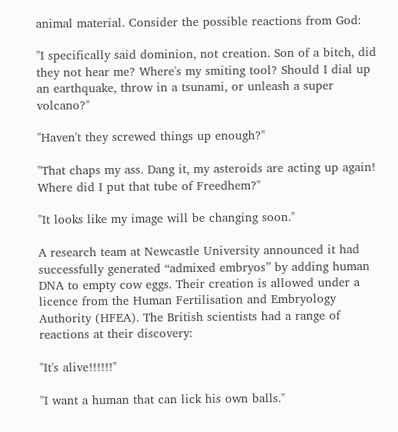animal material. Consider the possible reactions from God:

"I specifically said dominion, not creation. Son of a bitch, did they not hear me? Where's my smiting tool? Should I dial up an earthquake, throw in a tsunami, or unleash a super volcano?"

"Haven't they screwed things up enough?"

"That chaps my ass. Dang it, my asteroids are acting up again! Where did I put that tube of Freedhem?"

"It looks like my image will be changing soon."

A research team at Newcastle University announced it had successfully generated “admixed embryos” by adding human DNA to empty cow eggs. Their creation is allowed under a licence from the Human Fertilisation and Embryology Authority (HFEA). The British scientists had a range of reactions at their discovery:

"It's alive!!!!!!"

"I want a human that can lick his own balls."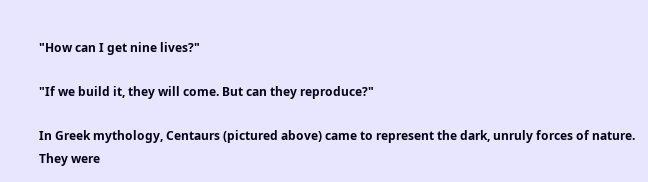"How can I get nine lives?"

"If we build it, they will come. But can they reproduce?"

In Greek mythology, Centaurs (pictured above) came to represent the dark, unruly forces of nature. They were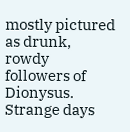mostly pictured as drunk, rowdy followers of Dionysus. Strange days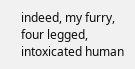indeed, my furry, four legged, intoxicated human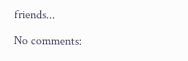friends...

No comments: